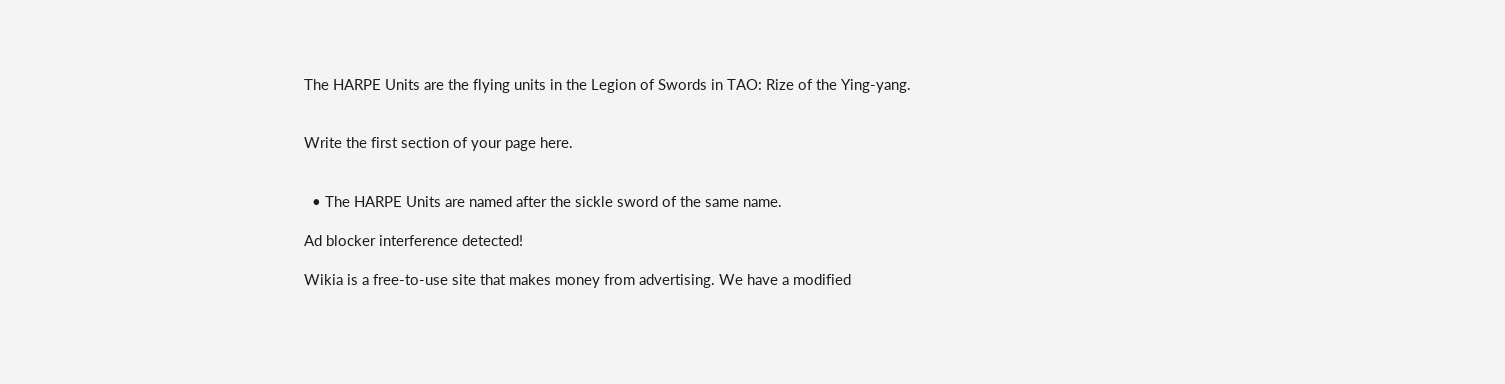The HARPE Units are the flying units in the Legion of Swords in TAO: Rize of the Ying-yang.


Write the first section of your page here.


  • The HARPE Units are named after the sickle sword of the same name.

Ad blocker interference detected!

Wikia is a free-to-use site that makes money from advertising. We have a modified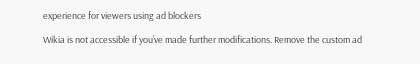experience for viewers using ad blockers

Wikia is not accessible if you’ve made further modifications. Remove the custom ad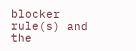blocker rule(s) and the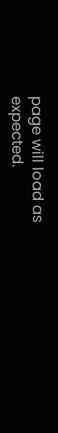page will load as expected.